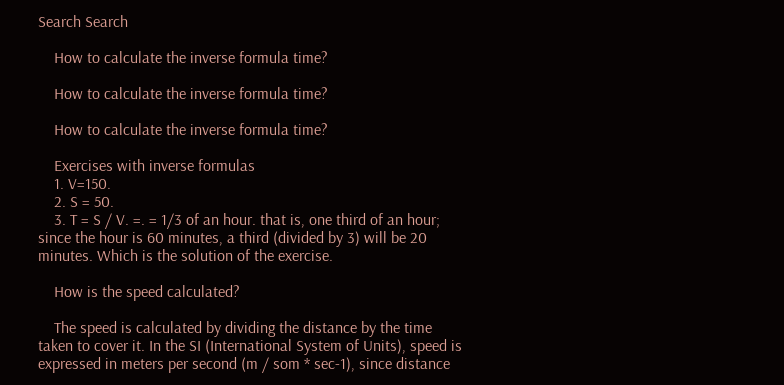Search Search

    How to calculate the inverse formula time?

    How to calculate the inverse formula time?

    How to calculate the inverse formula time?

    Exercises with inverse formulas
    1. V=150.
    2. S = 50.
    3. T = S / V. =. = 1/3 of an hour. that is, one third of an hour; since the hour is 60 minutes, a third (divided by 3) will be 20 minutes. Which is the solution of the exercise.

    How is the speed calculated?

    The speed is calculated by dividing the distance by the time taken to cover it. In the SI (International System of Units), speed is expressed in meters per second (m / som * sec-1), since distance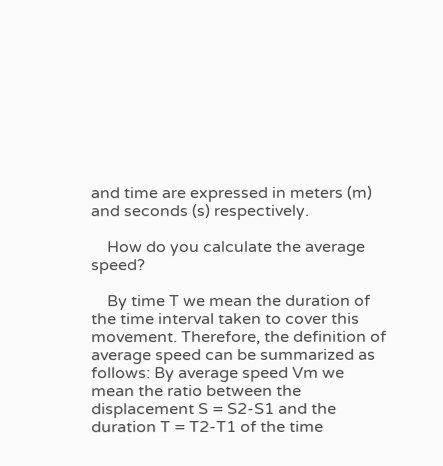and time are expressed in meters (m) and seconds (s) respectively.

    How do you calculate the average speed?

    By time T we mean the duration of the time interval taken to cover this movement. Therefore, the definition of average speed can be summarized as follows: By average speed Vm we mean the ratio between the displacement S = S2-S1 and the duration T = T2-T1 of the time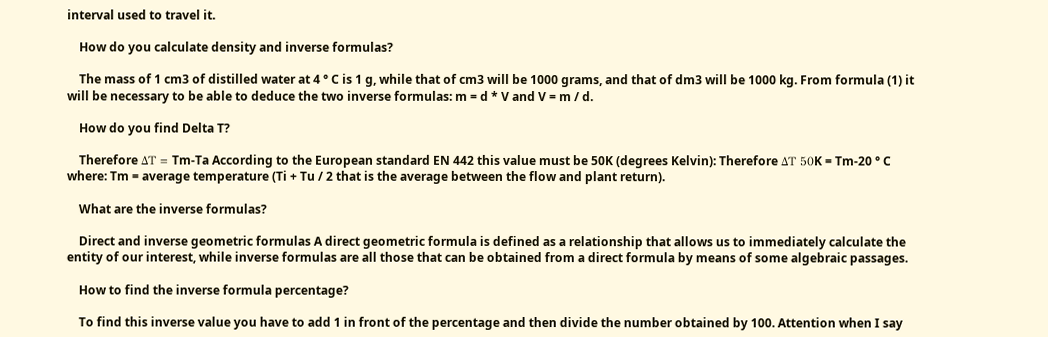interval used to travel it.

    How do you calculate density and inverse formulas?

    The mass of 1 cm3 of distilled water at 4 ° C is 1 g, while that of cm3 will be 1000 grams, and that of dm3 will be 1000 kg. From formula (1) it will be necessary to be able to deduce the two inverse formulas: m = d * V and V = m / d.

    How do you find Delta T?

    Therefore ΔT = Tm-Ta According to the European standard EN 442 this value must be 50K (degrees Kelvin): Therefore ΔT 50K = Tm-20 ° C where: Tm = average temperature (Ti + Tu / 2 that is the average between the flow and plant return).

    What are the inverse formulas?

    Direct and inverse geometric formulas A direct geometric formula is defined as a relationship that allows us to immediately calculate the entity of our interest, while inverse formulas are all those that can be obtained from a direct formula by means of some algebraic passages.

    How to find the inverse formula percentage?

    To find this inverse value you have to add 1 in front of the percentage and then divide the number obtained by 100. Attention when I say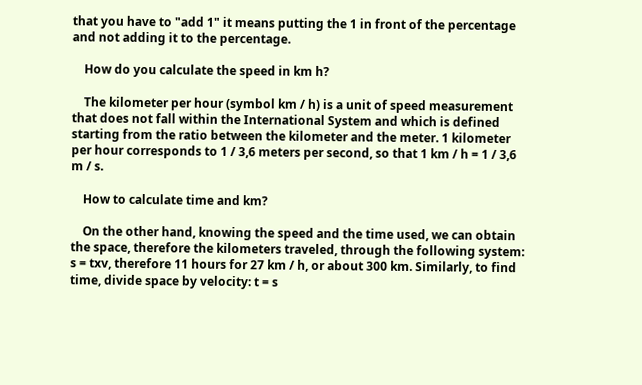that you have to "add 1" it means putting the 1 in front of the percentage and not adding it to the percentage.

    How do you calculate the speed in km h?

    The kilometer per hour (symbol km / h) is a unit of speed measurement that does not fall within the International System and which is defined starting from the ratio between the kilometer and the meter. 1 kilometer per hour corresponds to 1 / 3,6 meters per second, so that 1 km / h = 1 / 3,6 m / s.

    How to calculate time and km?

    On the other hand, knowing the speed and the time used, we can obtain the space, therefore the kilometers traveled, through the following system: s = txv, therefore 11 hours for 27 km / h, or about 300 km. Similarly, to find time, divide space by velocity: t = s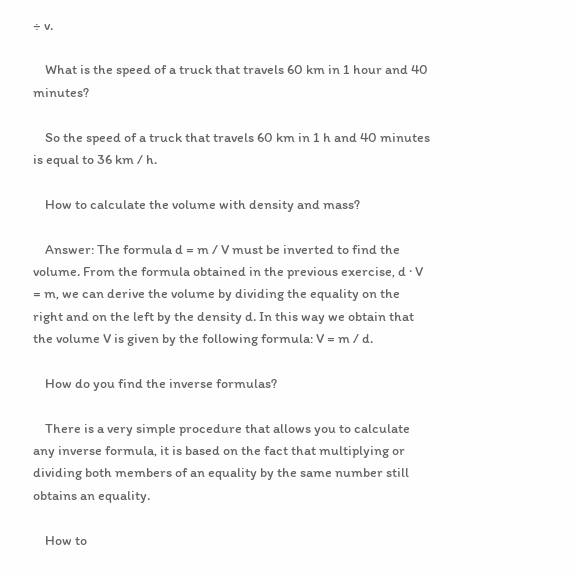÷ v.

    What is the speed of a truck that travels 60 km in 1 hour and 40 minutes?

    So the speed of a truck that travels 60 km in 1 h and 40 minutes is equal to 36 km / h.

    How to calculate the volume with density and mass?

    Answer: The formula d = m / V must be inverted to find the volume. From the formula obtained in the previous exercise, d · V = m, we can derive the volume by dividing the equality on the right and on the left by the density d. In this way we obtain that the volume V is given by the following formula: V = m / d.

    How do you find the inverse formulas?

    There is a very simple procedure that allows you to calculate any inverse formula, it is based on the fact that multiplying or dividing both members of an equality by the same number still obtains an equality.

    How to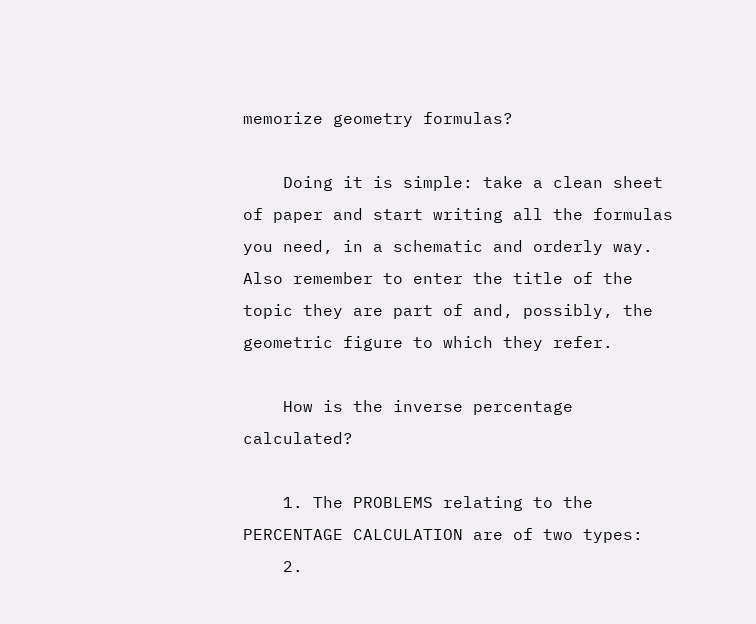memorize geometry formulas?

    Doing it is simple: take a clean sheet of paper and start writing all the formulas you need, in a schematic and orderly way. Also remember to enter the title of the topic they are part of and, possibly, the geometric figure to which they refer.

    How is the inverse percentage calculated?

    1. The PROBLEMS relating to the PERCENTAGE CALCULATION are of two types:
    2.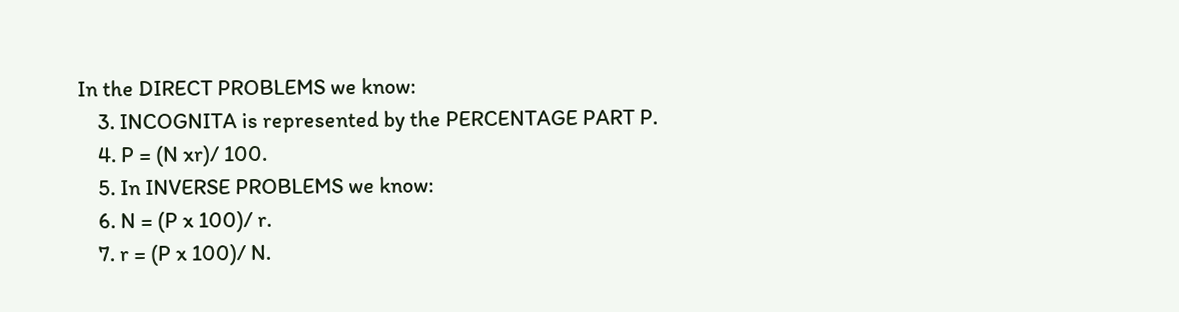In the DIRECT PROBLEMS we know:
    3. INCOGNITA is represented by the PERCENTAGE PART P.
    4. P = (N xr)/ 100.
    5. In INVERSE PROBLEMS we know:
    6. N = (P x 100)/ r.
    7. r = (P x 100)/ N.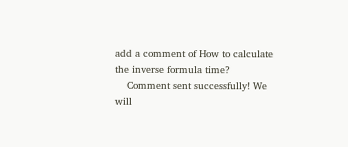add a comment of How to calculate the inverse formula time?
    Comment sent successfully! We will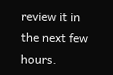review it in the next few hours.